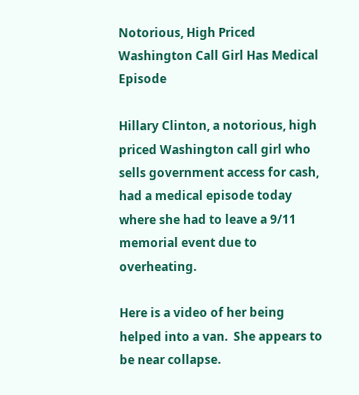Notorious, High Priced Washington Call Girl Has Medical Episode

Hillary Clinton, a notorious, high priced Washington call girl who sells government access for cash, had a medical episode today where she had to leave a 9/11 memorial event due to overheating.

Here is a video of her being helped into a van.  She appears to be near collapse.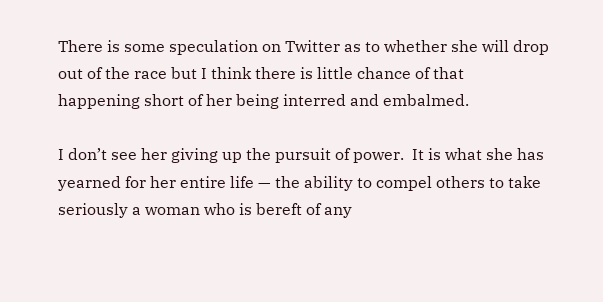There is some speculation on Twitter as to whether she will drop out of the race but I think there is little chance of that happening short of her being interred and embalmed.

I don’t see her giving up the pursuit of power.  It is what she has yearned for her entire life — the ability to compel others to take seriously a woman who is bereft of any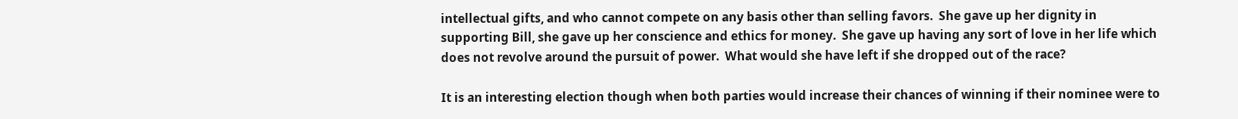intellectual gifts, and who cannot compete on any basis other than selling favors.  She gave up her dignity in supporting Bill, she gave up her conscience and ethics for money.  She gave up having any sort of love in her life which does not revolve around the pursuit of power.  What would she have left if she dropped out of the race?

It is an interesting election though when both parties would increase their chances of winning if their nominee were to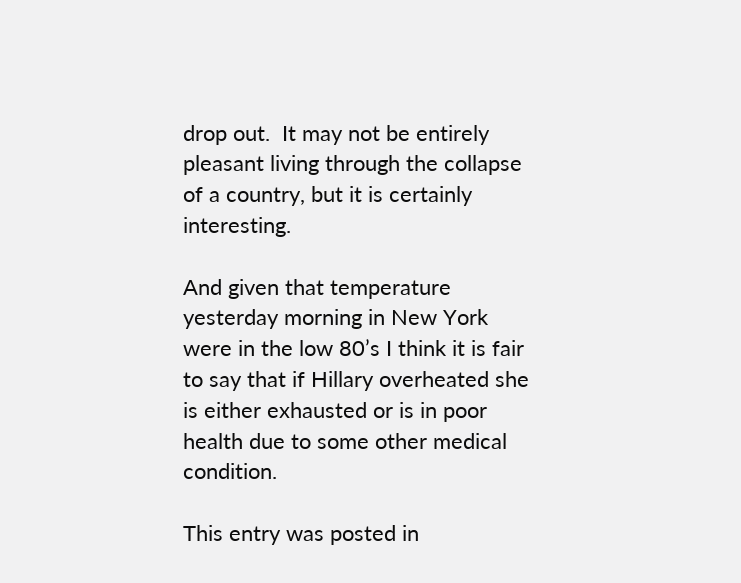drop out.  It may not be entirely pleasant living through the collapse of a country, but it is certainly interesting.

And given that temperature yesterday morning in New York were in the low 80’s I think it is fair to say that if Hillary overheated she is either exhausted or is in poor health due to some other medical condition.

This entry was posted in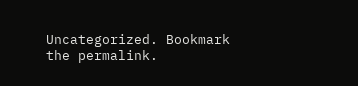Uncategorized. Bookmark the permalink.